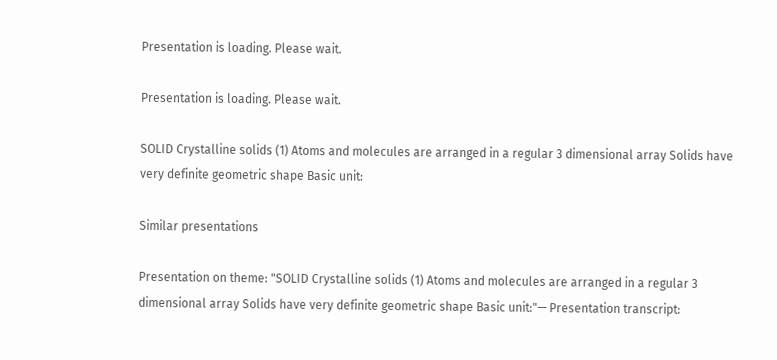Presentation is loading. Please wait.

Presentation is loading. Please wait.

SOLID Crystalline solids (1) Atoms and molecules are arranged in a regular 3 dimensional array Solids have very definite geometric shape Basic unit:

Similar presentations

Presentation on theme: "SOLID Crystalline solids (1) Atoms and molecules are arranged in a regular 3 dimensional array Solids have very definite geometric shape Basic unit:"— Presentation transcript: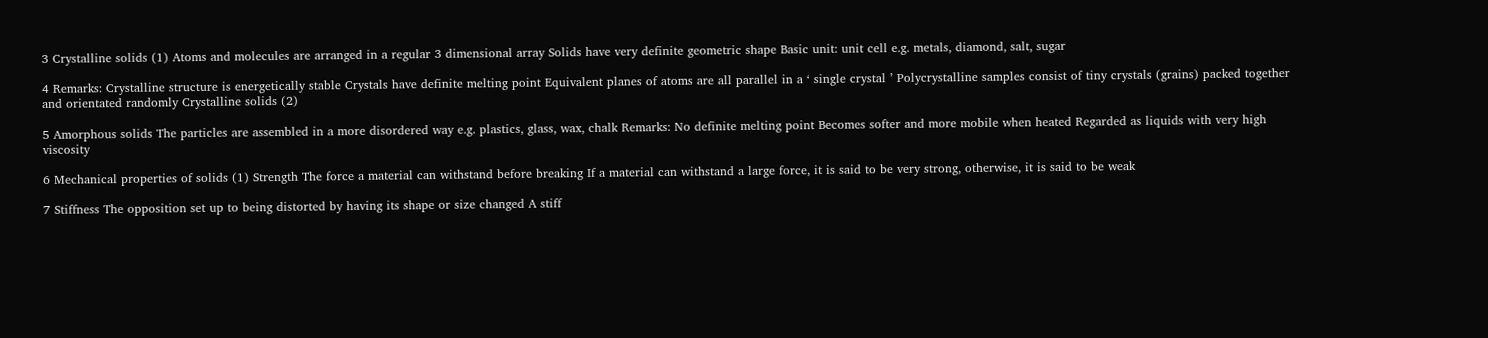3 Crystalline solids (1) Atoms and molecules are arranged in a regular 3 dimensional array Solids have very definite geometric shape Basic unit: unit cell e.g. metals, diamond, salt, sugar

4 Remarks: Crystalline structure is energetically stable Crystals have definite melting point Equivalent planes of atoms are all parallel in a ‘ single crystal ’ Polycrystalline samples consist of tiny crystals (grains) packed together and orientated randomly Crystalline solids (2)

5 Amorphous solids The particles are assembled in a more disordered way e.g. plastics, glass, wax, chalk Remarks: No definite melting point Becomes softer and more mobile when heated Regarded as liquids with very high viscosity

6 Mechanical properties of solids (1) Strength The force a material can withstand before breaking If a material can withstand a large force, it is said to be very strong, otherwise, it is said to be weak

7 Stiffness The opposition set up to being distorted by having its shape or size changed A stiff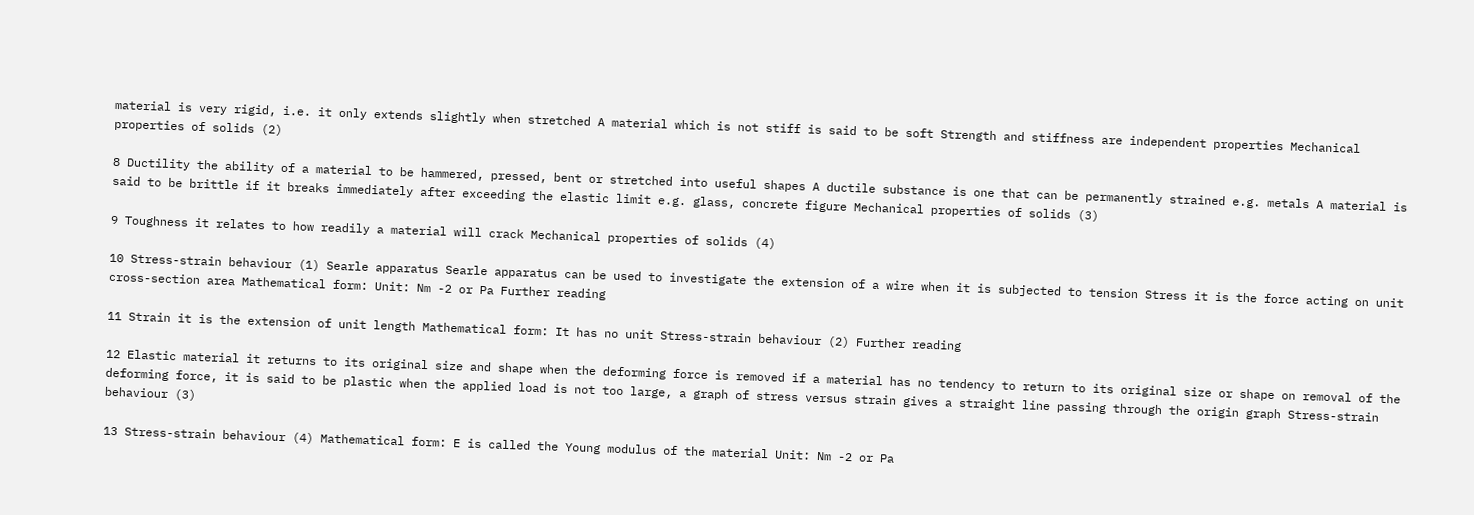material is very rigid, i.e. it only extends slightly when stretched A material which is not stiff is said to be soft Strength and stiffness are independent properties Mechanical properties of solids (2)

8 Ductility the ability of a material to be hammered, pressed, bent or stretched into useful shapes A ductile substance is one that can be permanently strained e.g. metals A material is said to be brittle if it breaks immediately after exceeding the elastic limit e.g. glass, concrete figure Mechanical properties of solids (3)

9 Toughness it relates to how readily a material will crack Mechanical properties of solids (4)

10 Stress-strain behaviour (1) Searle apparatus Searle apparatus can be used to investigate the extension of a wire when it is subjected to tension Stress it is the force acting on unit cross-section area Mathematical form: Unit: Nm -2 or Pa Further reading

11 Strain it is the extension of unit length Mathematical form: It has no unit Stress-strain behaviour (2) Further reading

12 Elastic material it returns to its original size and shape when the deforming force is removed if a material has no tendency to return to its original size or shape on removal of the deforming force, it is said to be plastic when the applied load is not too large, a graph of stress versus strain gives a straight line passing through the origin graph Stress-strain behaviour (3)

13 Stress-strain behaviour (4) Mathematical form: E is called the Young modulus of the material Unit: Nm -2 or Pa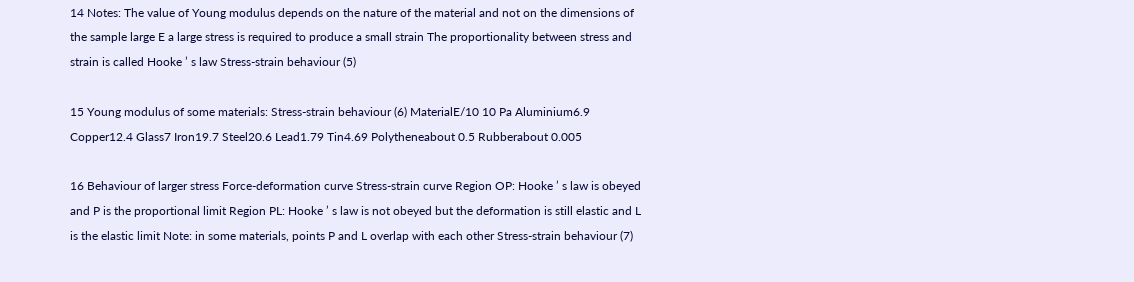14 Notes: The value of Young modulus depends on the nature of the material and not on the dimensions of the sample large E a large stress is required to produce a small strain The proportionality between stress and strain is called Hooke ’ s law Stress-strain behaviour (5)

15 Young modulus of some materials: Stress-strain behaviour (6) MaterialE/10 10 Pa Aluminium6.9 Copper12.4 Glass7 Iron19.7 Steel20.6 Lead1.79 Tin4.69 Polytheneabout 0.5 Rubberabout 0.005

16 Behaviour of larger stress Force-deformation curve Stress-strain curve Region OP: Hooke ’ s law is obeyed and P is the proportional limit Region PL: Hooke ’ s law is not obeyed but the deformation is still elastic and L is the elastic limit Note: in some materials, points P and L overlap with each other Stress-strain behaviour (7)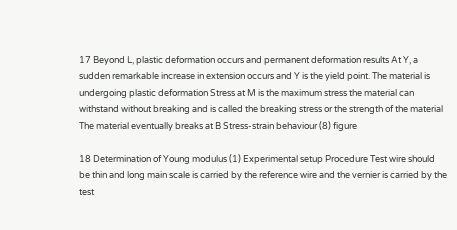17 Beyond L, plastic deformation occurs and permanent deformation results At Y, a sudden remarkable increase in extension occurs and Y is the yield point. The material is undergoing plastic deformation Stress at M is the maximum stress the material can withstand without breaking and is called the breaking stress or the strength of the material The material eventually breaks at B Stress-strain behaviour (8) figure

18 Determination of Young modulus (1) Experimental setup Procedure Test wire should be thin and long main scale is carried by the reference wire and the vernier is carried by the test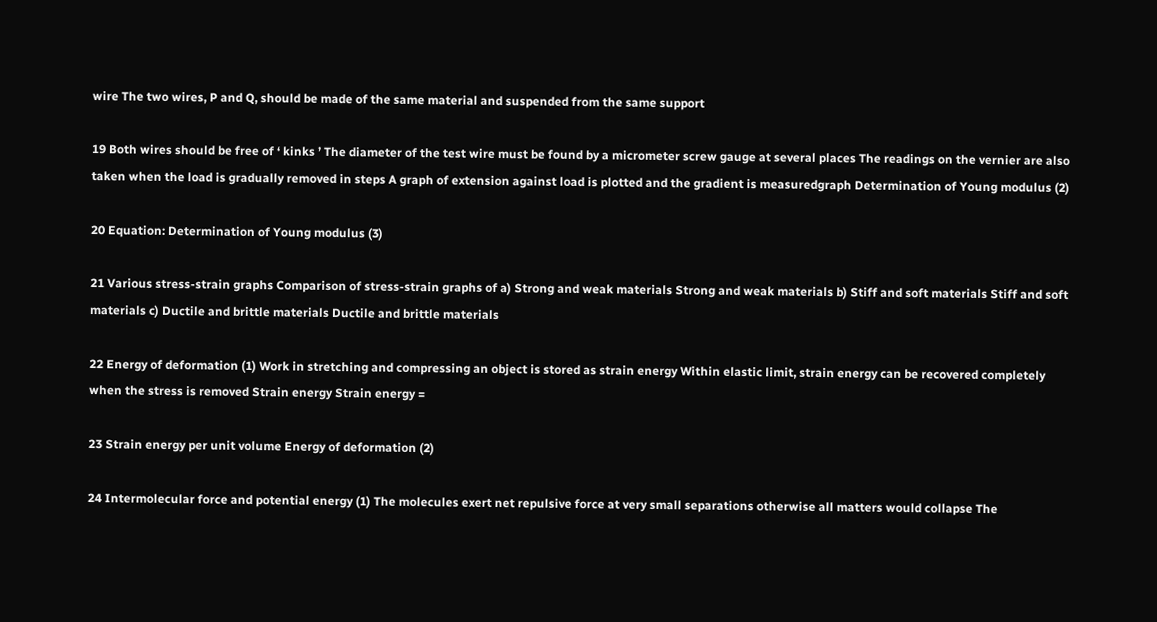wire The two wires, P and Q, should be made of the same material and suspended from the same support

19 Both wires should be free of ‘ kinks ’ The diameter of the test wire must be found by a micrometer screw gauge at several places The readings on the vernier are also taken when the load is gradually removed in steps A graph of extension against load is plotted and the gradient is measuredgraph Determination of Young modulus (2)

20 Equation: Determination of Young modulus (3)

21 Various stress-strain graphs Comparison of stress-strain graphs of a) Strong and weak materials Strong and weak materials b) Stiff and soft materials Stiff and soft materials c) Ductile and brittle materials Ductile and brittle materials

22 Energy of deformation (1) Work in stretching and compressing an object is stored as strain energy Within elastic limit, strain energy can be recovered completely when the stress is removed Strain energy Strain energy =

23 Strain energy per unit volume Energy of deformation (2)

24 Intermolecular force and potential energy (1) The molecules exert net repulsive force at very small separations otherwise all matters would collapse The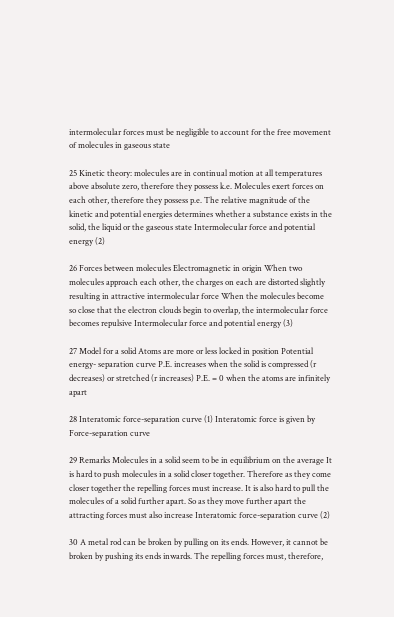intermolecular forces must be negligible to account for the free movement of molecules in gaseous state

25 Kinetic theory: molecules are in continual motion at all temperatures above absolute zero, therefore they possess k.e. Molecules exert forces on each other, therefore they possess p.e. The relative magnitude of the kinetic and potential energies determines whether a substance exists in the solid, the liquid or the gaseous state Intermolecular force and potential energy (2)

26 Forces between molecules Electromagnetic in origin When two molecules approach each other, the charges on each are distorted slightly resulting in attractive intermolecular force When the molecules become so close that the electron clouds begin to overlap, the intermolecular force becomes repulsive Intermolecular force and potential energy (3)

27 Model for a solid Atoms are more or less locked in position Potential energy- separation curve P.E. increases when the solid is compressed (r decreases) or stretched (r increases) P.E. = 0 when the atoms are infinitely apart

28 Interatomic force-separation curve (1) Interatomic force is given by Force-separation curve

29 Remarks Molecules in a solid seem to be in equilibrium on the average It is hard to push molecules in a solid closer together. Therefore as they come closer together the repelling forces must increase. It is also hard to pull the molecules of a solid further apart. So as they move further apart the attracting forces must also increase Interatomic force-separation curve (2)

30 A metal rod can be broken by pulling on its ends. However, it cannot be broken by pushing its ends inwards. The repelling forces must, therefore,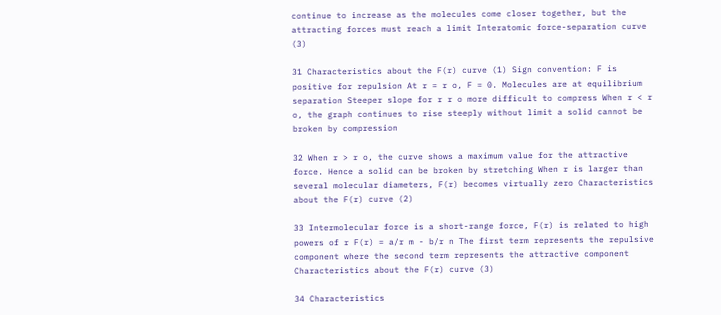continue to increase as the molecules come closer together, but the attracting forces must reach a limit Interatomic force-separation curve (3)

31 Characteristics about the F(r) curve (1) Sign convention: F is positive for repulsion At r = r o, F = 0. Molecules are at equilibrium separation Steeper slope for r r o more difficult to compress When r < r o, the graph continues to rise steeply without limit a solid cannot be broken by compression

32 When r > r o, the curve shows a maximum value for the attractive force. Hence a solid can be broken by stretching When r is larger than several molecular diameters, F(r) becomes virtually zero Characteristics about the F(r) curve (2)

33 Intermolecular force is a short-range force, F(r) is related to high powers of r F(r) = a/r m - b/r n The first term represents the repulsive component where the second term represents the attractive component Characteristics about the F(r) curve (3)

34 Characteristics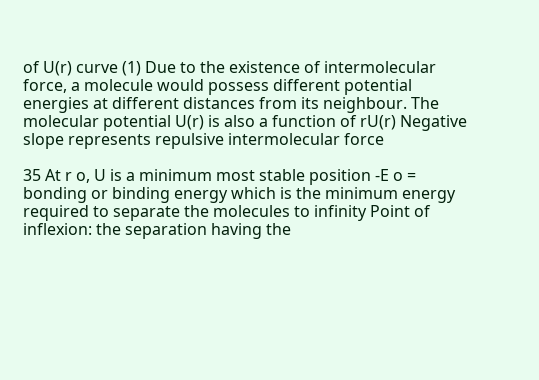of U(r) curve (1) Due to the existence of intermolecular force, a molecule would possess different potential energies at different distances from its neighbour. The molecular potential U(r) is also a function of rU(r) Negative slope represents repulsive intermolecular force

35 At r o, U is a minimum most stable position -E o = bonding or binding energy which is the minimum energy required to separate the molecules to infinity Point of inflexion: the separation having the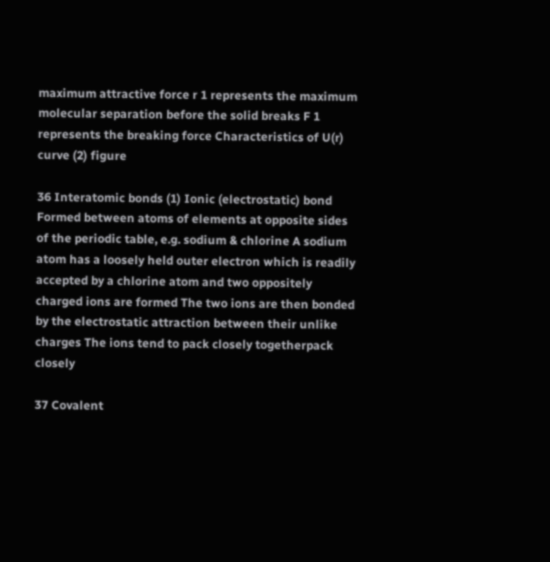maximum attractive force r 1 represents the maximum molecular separation before the solid breaks F 1 represents the breaking force Characteristics of U(r) curve (2) figure

36 Interatomic bonds (1) Ionic (electrostatic) bond Formed between atoms of elements at opposite sides of the periodic table, e.g. sodium & chlorine A sodium atom has a loosely held outer electron which is readily accepted by a chlorine atom and two oppositely charged ions are formed The two ions are then bonded by the electrostatic attraction between their unlike charges The ions tend to pack closely togetherpack closely

37 Covalent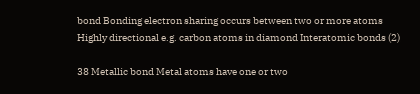bond Bonding electron sharing occurs between two or more atoms Highly directional e.g. carbon atoms in diamond Interatomic bonds (2)

38 Metallic bond Metal atoms have one or two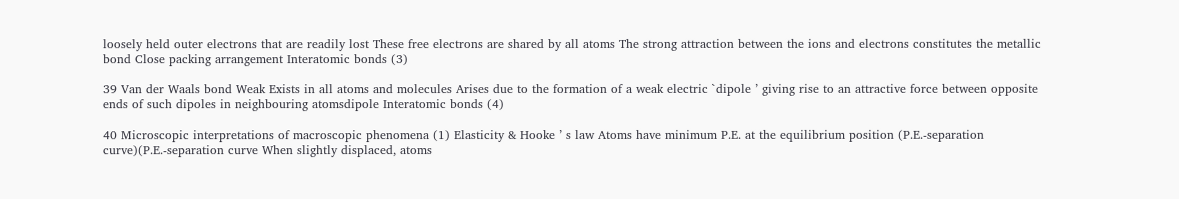loosely held outer electrons that are readily lost These free electrons are shared by all atoms The strong attraction between the ions and electrons constitutes the metallic bond Close packing arrangement Interatomic bonds (3)

39 Van der Waals bond Weak Exists in all atoms and molecules Arises due to the formation of a weak electric `dipole ’ giving rise to an attractive force between opposite ends of such dipoles in neighbouring atomsdipole Interatomic bonds (4)

40 Microscopic interpretations of macroscopic phenomena (1) Elasticity & Hooke ’ s law Atoms have minimum P.E. at the equilibrium position (P.E.-separation curve)(P.E.-separation curve When slightly displaced, atoms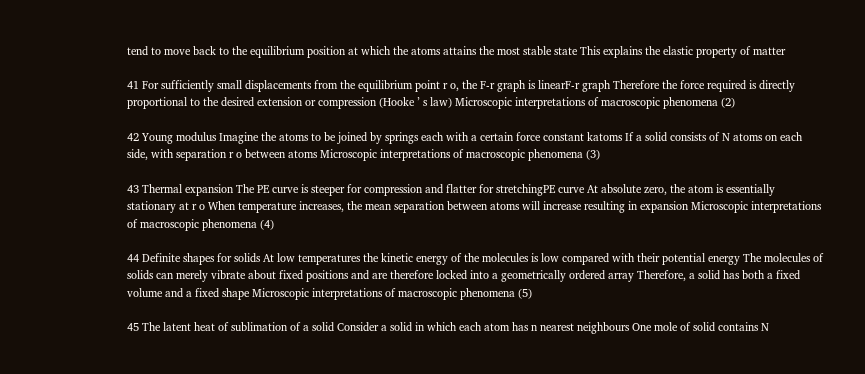tend to move back to the equilibrium position at which the atoms attains the most stable state This explains the elastic property of matter

41 For sufficiently small displacements from the equilibrium point r o, the F-r graph is linearF-r graph Therefore the force required is directly proportional to the desired extension or compression (Hooke ’ s law) Microscopic interpretations of macroscopic phenomena (2)

42 Young modulus Imagine the atoms to be joined by springs each with a certain force constant katoms If a solid consists of N atoms on each side, with separation r o between atoms Microscopic interpretations of macroscopic phenomena (3)

43 Thermal expansion The PE curve is steeper for compression and flatter for stretchingPE curve At absolute zero, the atom is essentially stationary at r o When temperature increases, the mean separation between atoms will increase resulting in expansion Microscopic interpretations of macroscopic phenomena (4)

44 Definite shapes for solids At low temperatures the kinetic energy of the molecules is low compared with their potential energy The molecules of solids can merely vibrate about fixed positions and are therefore locked into a geometrically ordered array Therefore, a solid has both a fixed volume and a fixed shape Microscopic interpretations of macroscopic phenomena (5)

45 The latent heat of sublimation of a solid Consider a solid in which each atom has n nearest neighbours One mole of solid contains N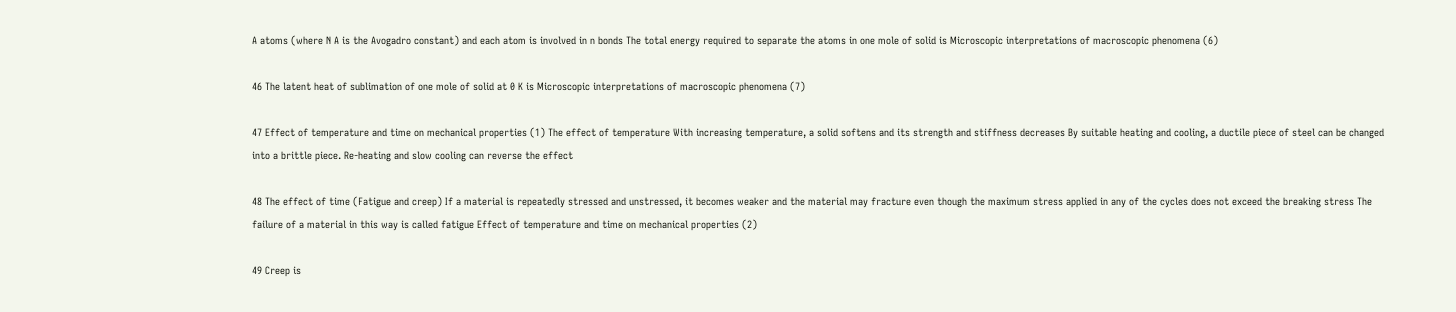A atoms (where N A is the Avogadro constant) and each atom is involved in n bonds The total energy required to separate the atoms in one mole of solid is Microscopic interpretations of macroscopic phenomena (6)

46 The latent heat of sublimation of one mole of solid at 0 K is Microscopic interpretations of macroscopic phenomena (7)

47 Effect of temperature and time on mechanical properties (1) The effect of temperature With increasing temperature, a solid softens and its strength and stiffness decreases By suitable heating and cooling, a ductile piece of steel can be changed into a brittle piece. Re-heating and slow cooling can reverse the effect

48 The effect of time (Fatigue and creep) If a material is repeatedly stressed and unstressed, it becomes weaker and the material may fracture even though the maximum stress applied in any of the cycles does not exceed the breaking stress The failure of a material in this way is called fatigue Effect of temperature and time on mechanical properties (2)

49 Creep is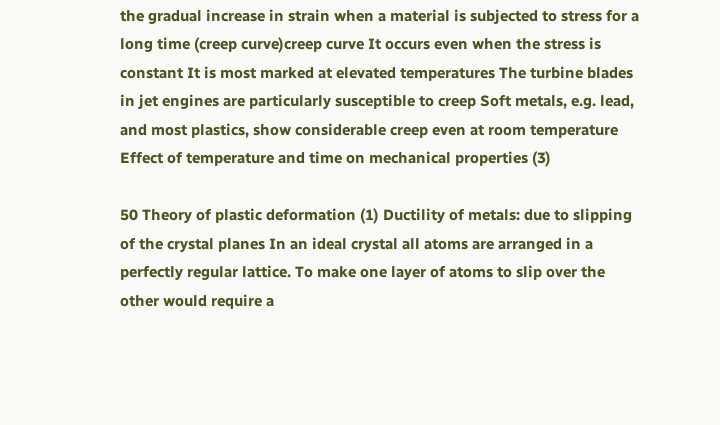the gradual increase in strain when a material is subjected to stress for a long time (creep curve)creep curve It occurs even when the stress is constant It is most marked at elevated temperatures The turbine blades in jet engines are particularly susceptible to creep Soft metals, e.g. lead, and most plastics, show considerable creep even at room temperature Effect of temperature and time on mechanical properties (3)

50 Theory of plastic deformation (1) Ductility of metals: due to slipping of the crystal planes In an ideal crystal all atoms are arranged in a perfectly regular lattice. To make one layer of atoms to slip over the other would require a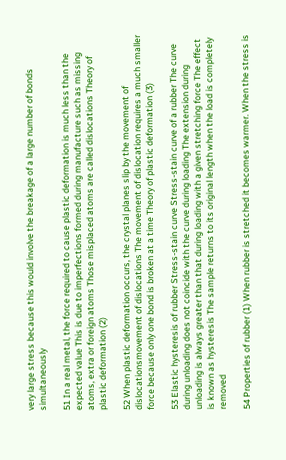very large stress because this would involve the breakage of a large number of bonds simultaneously

51 In a real metal, the force required to cause plastic deformation is much less than the expected value This is due to imperfections formed during manufacture such as missing atoms, extra or foreign atoms Those misplaced atoms are called dislocations Theory of plastic deformation (2)

52 When plastic deformation occurs, the crystal planes slip by the movement of dislocationsmovement of dislocations The movement of dislocation requires a much smaller force because only one bond is broken at a time Theory of plastic deformation (3)

53 Elastic hysteresis of rubber Stress-stain curve Stress-stain curve of a rubber The curve during unloading does not coincide with the curve during loading The extension during unloading is always greater than that during loading with a given stretching force The effect is known as hysteresis The sample returns to its original length when the load is completely removed

54 Properties of rubber (1) When rubber is stretched it becomes warmer. When the stress is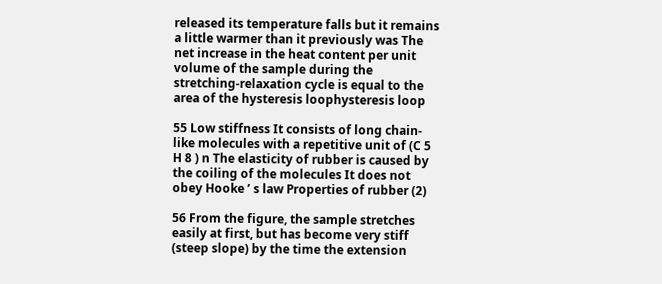released its temperature falls but it remains a little warmer than it previously was The net increase in the heat content per unit volume of the sample during the stretching-relaxation cycle is equal to the area of the hysteresis loophysteresis loop

55 Low stiffness It consists of long chain-like molecules with a repetitive unit of (C 5 H 8 ) n The elasticity of rubber is caused by the coiling of the molecules It does not obey Hooke ’ s law Properties of rubber (2)

56 From the figure, the sample stretches easily at first, but has become very stiff (steep slope) by the time the extension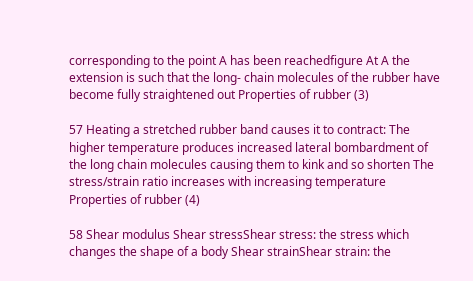corresponding to the point A has been reachedfigure At A the extension is such that the long- chain molecules of the rubber have become fully straightened out Properties of rubber (3)

57 Heating a stretched rubber band causes it to contract: The higher temperature produces increased lateral bombardment of the long chain molecules causing them to kink and so shorten The stress/strain ratio increases with increasing temperature Properties of rubber (4)

58 Shear modulus Shear stressShear stress: the stress which changes the shape of a body Shear strainShear strain: the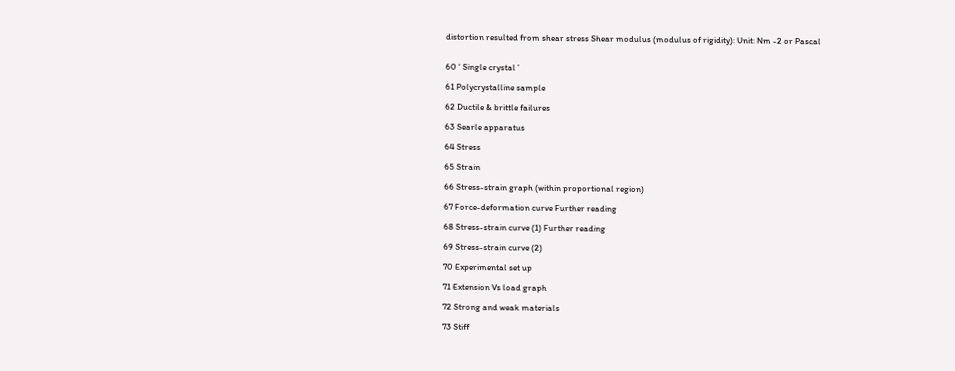distortion resulted from shear stress Shear modulus (modulus of rigidity): Unit: Nm -2 or Pascal


60 ‘ Single crystal ’

61 Polycrystalline sample

62 Ductile & brittle failures

63 Searle apparatus

64 Stress

65 Strain

66 Stress-strain graph (within proportional region)

67 Force-deformation curve Further reading

68 Stress-strain curve (1) Further reading

69 Stress-strain curve (2)

70 Experimental set up

71 Extension Vs load graph

72 Strong and weak materials

73 Stiff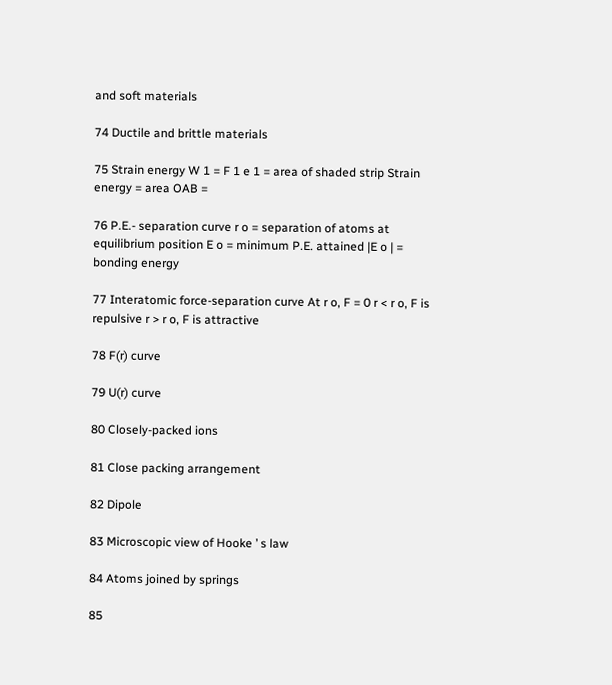and soft materials

74 Ductile and brittle materials

75 Strain energy W 1 = F 1 e 1 = area of shaded strip Strain energy = area OAB =

76 P.E.- separation curve r o = separation of atoms at equilibrium position E o = minimum P.E. attained |E o | = bonding energy

77 Interatomic force-separation curve At r o, F = 0 r < r o, F is repulsive r > r o, F is attractive

78 F(r) curve

79 U(r) curve

80 Closely-packed ions

81 Close packing arrangement

82 Dipole

83 Microscopic view of Hooke ’ s law

84 Atoms joined by springs

85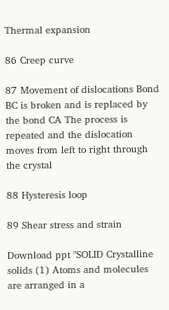Thermal expansion

86 Creep curve

87 Movement of dislocations Bond BC is broken and is replaced by the bond CA The process is repeated and the dislocation moves from left to right through the crystal

88 Hysteresis loop

89 Shear stress and strain

Download ppt "SOLID Crystalline solids (1) Atoms and molecules are arranged in a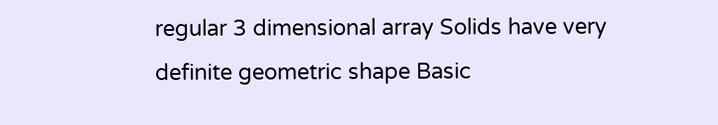regular 3 dimensional array Solids have very definite geometric shape Basic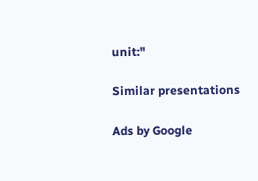unit:"

Similar presentations

Ads by Google